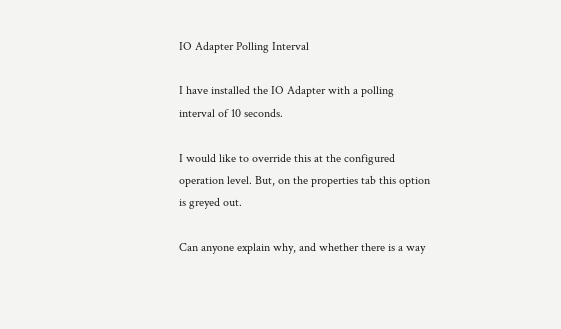IO Adapter Polling Interval

I have installed the IO Adapter with a polling interval of 10 seconds.

I would like to override this at the configured operation level. But, on the properties tab this option is greyed out.

Can anyone explain why, and whether there is a way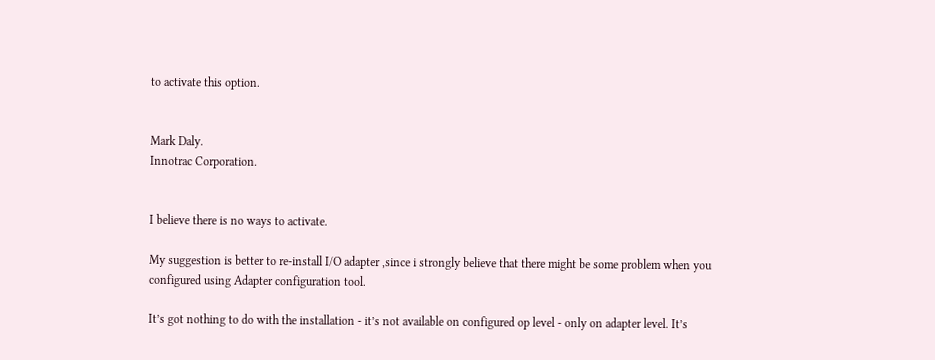to activate this option.


Mark Daly.
Innotrac Corporation.


I believe there is no ways to activate.

My suggestion is better to re-install I/O adapter ,since i strongly believe that there might be some problem when you configured using Adapter configuration tool.

It’s got nothing to do with the installation - it’s not available on configured op level - only on adapter level. It’s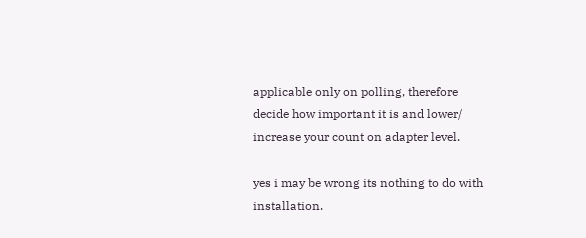applicable only on polling, therefore decide how important it is and lower/ increase your count on adapter level.

yes i may be wrong its nothing to do with installation.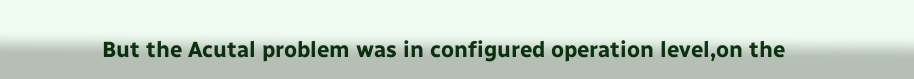But the Acutal problem was in configured operation level,on the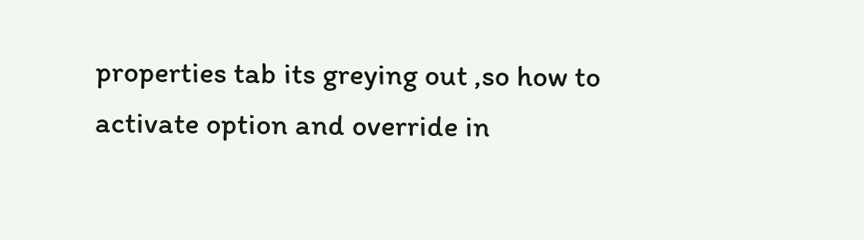properties tab its greying out ,so how to activate option and override in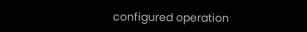configured operation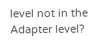level not in the Adapter level?